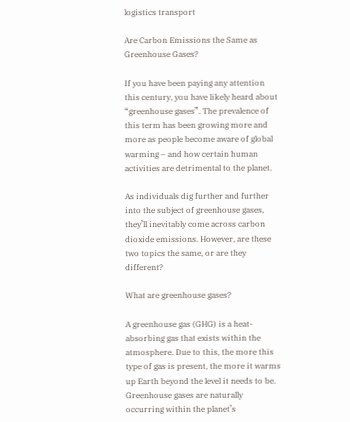logistics transport

Are Carbon Emissions the Same as Greenhouse Gases?

If you have been paying any attention this century, you have likely heard about “greenhouse gases”. The prevalence of this term has been growing more and more as people become aware of global warming – and how certain human activities are detrimental to the planet.

As individuals dig further and further into the subject of greenhouse gases, they’ll inevitably come across carbon dioxide emissions. However, are these two topics the same, or are they different?

What are greenhouse gases?

A greenhouse gas (GHG) is a heat-absorbing gas that exists within the atmosphere. Due to this, the more this type of gas is present, the more it warms up Earth beyond the level it needs to be. Greenhouse gases are naturally occurring within the planet’s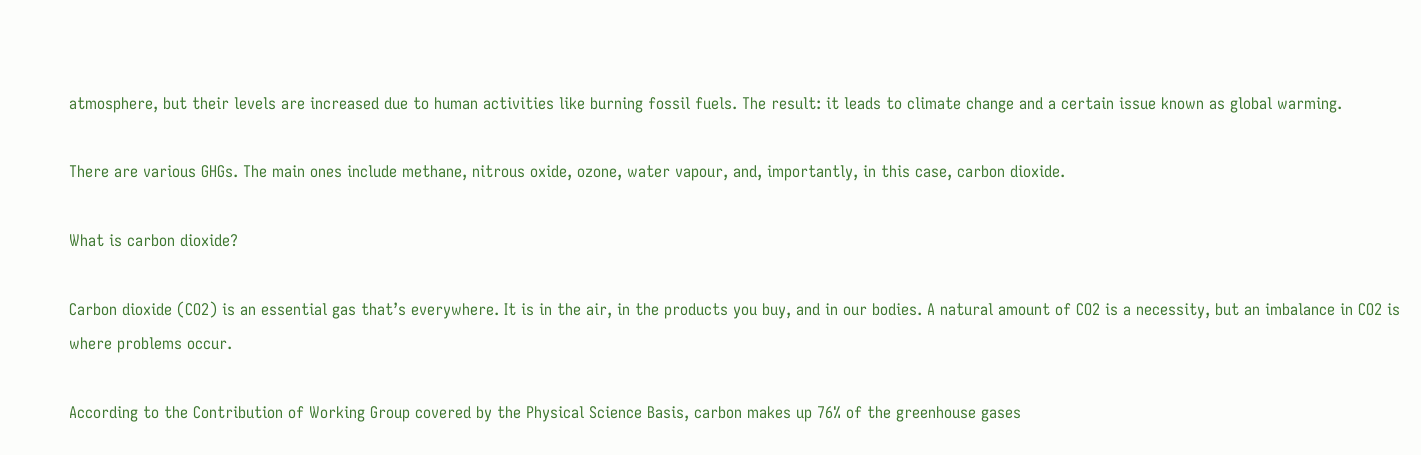atmosphere, but their levels are increased due to human activities like burning fossil fuels. The result: it leads to climate change and a certain issue known as global warming.

There are various GHGs. The main ones include methane, nitrous oxide, ozone, water vapour, and, importantly, in this case, carbon dioxide.

What is carbon dioxide?

Carbon dioxide (CO2) is an essential gas that’s everywhere. It is in the air, in the products you buy, and in our bodies. A natural amount of CO2 is a necessity, but an imbalance in CO2 is where problems occur.

According to the Contribution of Working Group covered by the Physical Science Basis, carbon makes up 76% of the greenhouse gases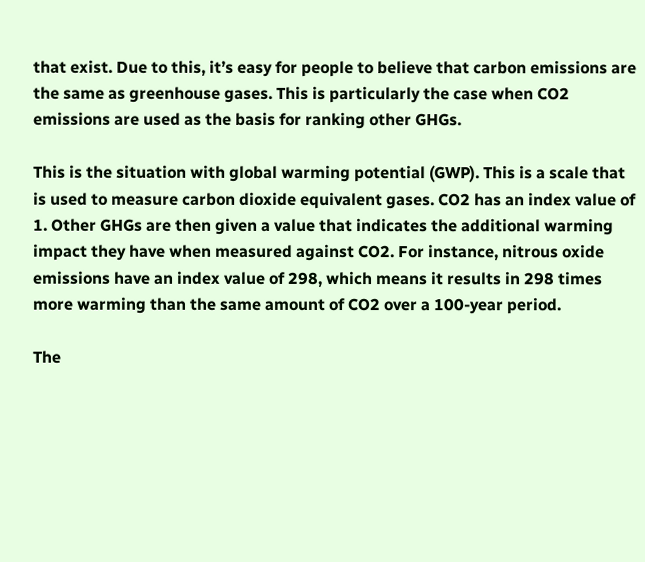that exist. Due to this, it’s easy for people to believe that carbon emissions are the same as greenhouse gases. This is particularly the case when CO2 emissions are used as the basis for ranking other GHGs.

This is the situation with global warming potential (GWP). This is a scale that is used to measure carbon dioxide equivalent gases. CO2 has an index value of 1. Other GHGs are then given a value that indicates the additional warming impact they have when measured against CO2. For instance, nitrous oxide emissions have an index value of 298, which means it results in 298 times more warming than the same amount of CO2 over a 100-year period.

The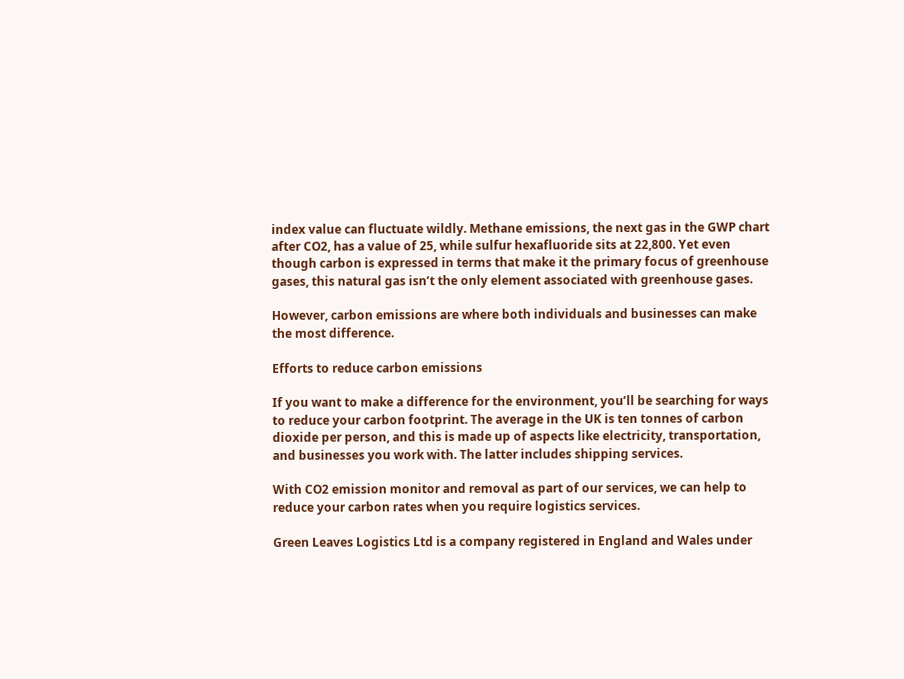index value can fluctuate wildly. Methane emissions, the next gas in the GWP chart after CO2, has a value of 25, while sulfur hexafluoride sits at 22,800. Yet even though carbon is expressed in terms that make it the primary focus of greenhouse gases, this natural gas isn’t the only element associated with greenhouse gases.

However, carbon emissions are where both individuals and businesses can make the most difference.

Efforts to reduce carbon emissions

If you want to make a difference for the environment, you’ll be searching for ways to reduce your carbon footprint. The average in the UK is ten tonnes of carbon dioxide per person, and this is made up of aspects like electricity, transportation, and businesses you work with. The latter includes shipping services.

With CO2 emission monitor and removal as part of our services, we can help to reduce your carbon rates when you require logistics services.

Green Leaves Logistics Ltd is a company registered in England and Wales under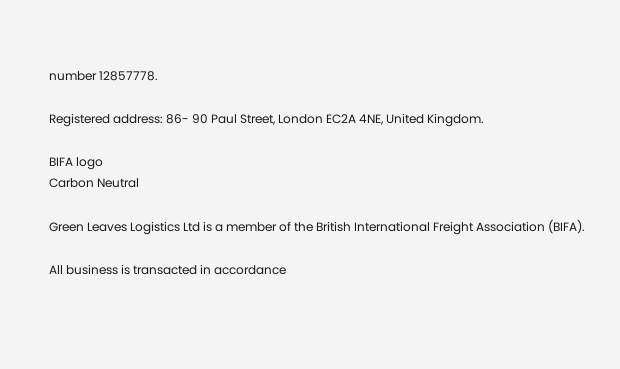number 12857778.

Registered address: 86- 90 Paul Street, London EC2A 4NE, United Kingdom.

BIFA logo
Carbon Neutral

Green Leaves Logistics Ltd is a member of the British International Freight Association (BIFA).

All business is transacted in accordance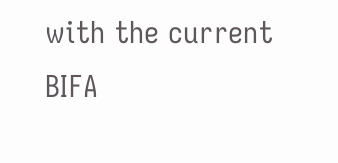with the current BIFA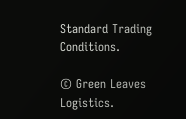Standard Trading Conditions.

© Green Leaves Logistics.